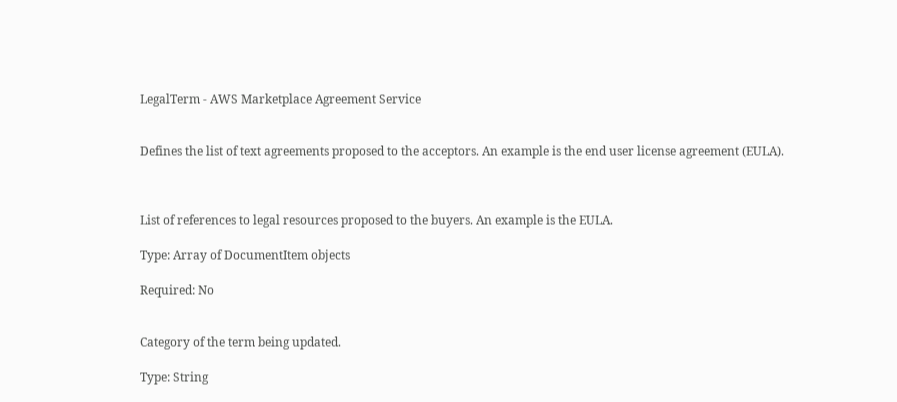LegalTerm - AWS Marketplace Agreement Service


Defines the list of text agreements proposed to the acceptors. An example is the end user license agreement (EULA).



List of references to legal resources proposed to the buyers. An example is the EULA.

Type: Array of DocumentItem objects

Required: No


Category of the term being updated.

Type: String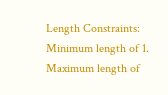Length Constraints: Minimum length of 1. Maximum length of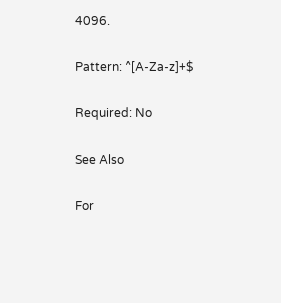4096.

Pattern: ^[A-Za-z]+$

Required: No

See Also

For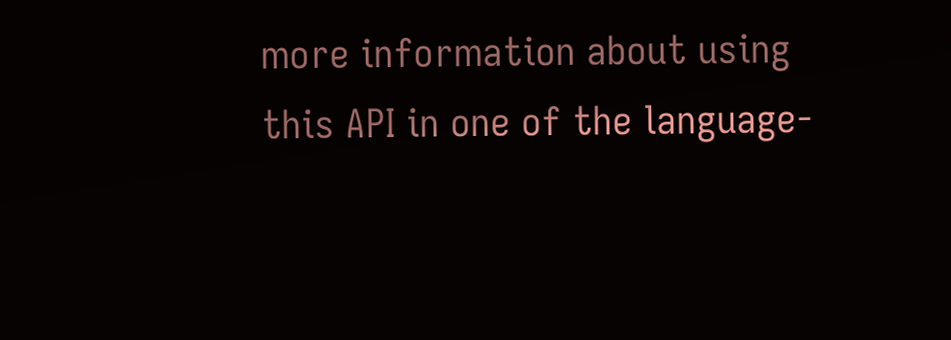more information about using this API in one of the language-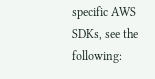specific AWS SDKs, see the following: